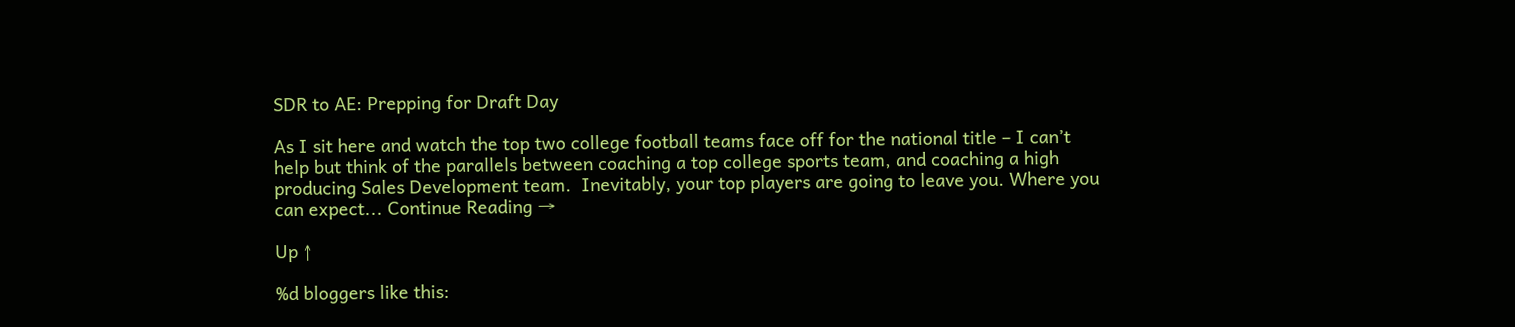SDR to AE: Prepping for Draft Day

As I sit here and watch the top two college football teams face off for the national title – I can’t help but think of the parallels between coaching a top college sports team, and coaching a high producing Sales Development team.  Inevitably, your top players are going to leave you. Where you can expect... Continue Reading →

Up ↑

%d bloggers like this: